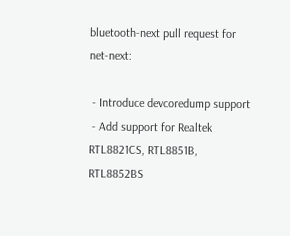bluetooth-next pull request for net-next:

 - Introduce devcoredump support
 - Add support for Realtek RTL8821CS, RTL8851B, RTL8852BS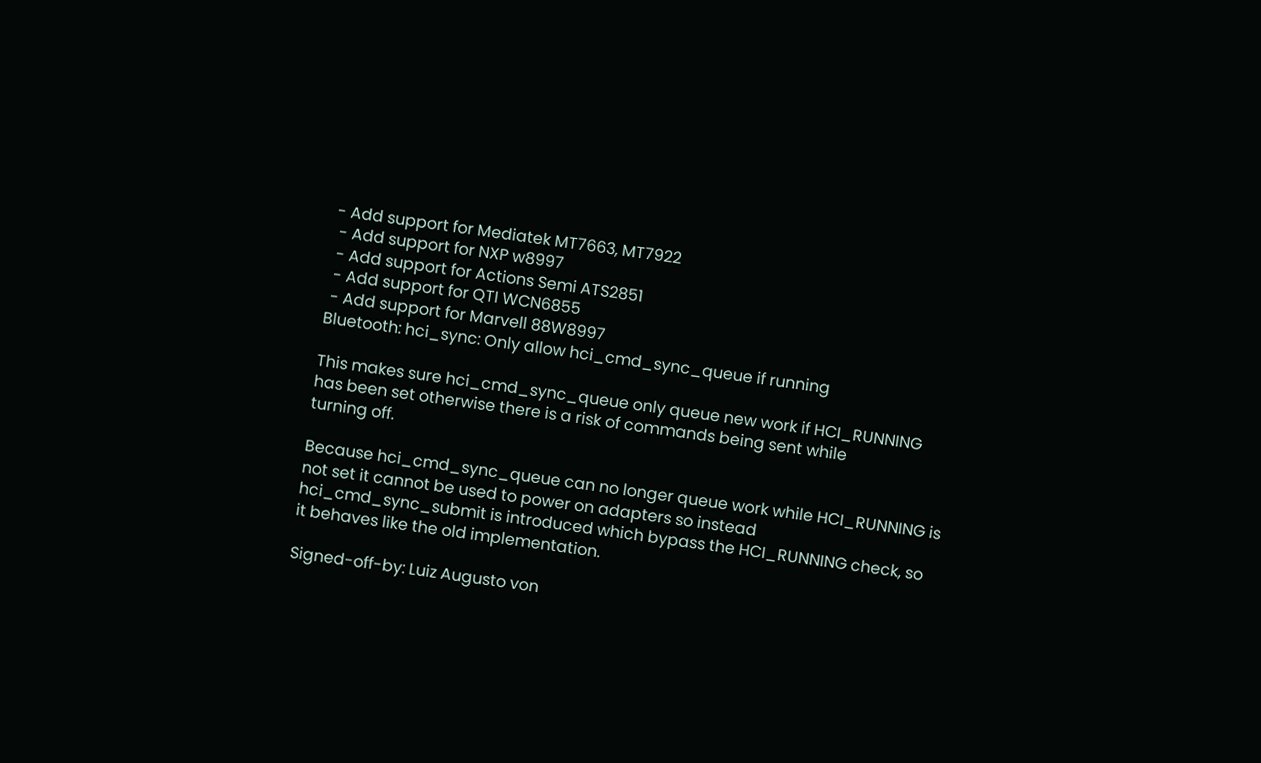- Add support for Mediatek MT7663, MT7922
 - Add support for NXP w8997
 - Add support for Actions Semi ATS2851
 - Add support for QTI WCN6855
 - Add support for Marvell 88W8997
Bluetooth: hci_sync: Only allow hci_cmd_sync_queue if running

This makes sure hci_cmd_sync_queue only queue new work if HCI_RUNNING
has been set otherwise there is a risk of commands being sent while
turning off.

Because hci_cmd_sync_queue can no longer queue work while HCI_RUNNING is
not set it cannot be used to power on adapters so instead
hci_cmd_sync_submit is introduced which bypass the HCI_RUNNING check, so
it behaves like the old implementation.

Signed-off-by: Luiz Augusto von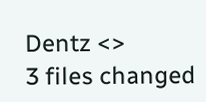Dentz <>
3 files changed